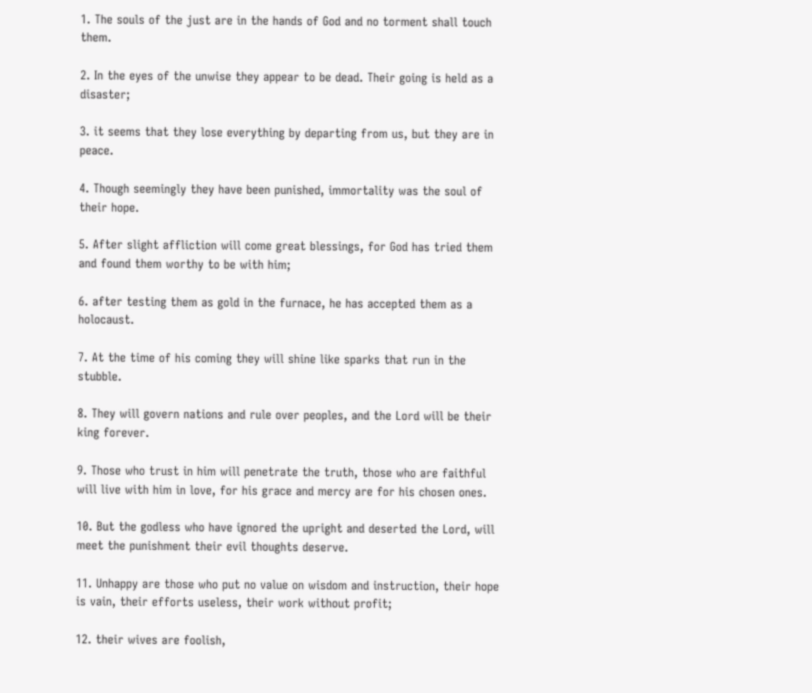1. The souls of the just are in the hands of God and no torment shall touch them.

2. In the eyes of the unwise they appear to be dead. Their going is held as a disaster;

3. it seems that they lose everything by departing from us, but they are in peace.

4. Though seemingly they have been punished, immortality was the soul of their hope.

5. After slight affliction will come great blessings, for God has tried them and found them worthy to be with him;

6. after testing them as gold in the furnace, he has accepted them as a holocaust.

7. At the time of his coming they will shine like sparks that run in the stubble.

8. They will govern nations and rule over peoples, and the Lord will be their king forever.

9. Those who trust in him will penetrate the truth, those who are faithful will live with him in love, for his grace and mercy are for his chosen ones.

10. But the godless who have ignored the upright and deserted the Lord, will meet the punishment their evil thoughts deserve.

11. Unhappy are those who put no value on wisdom and instruction, their hope is vain, their efforts useless, their work without profit;

12. their wives are foolish,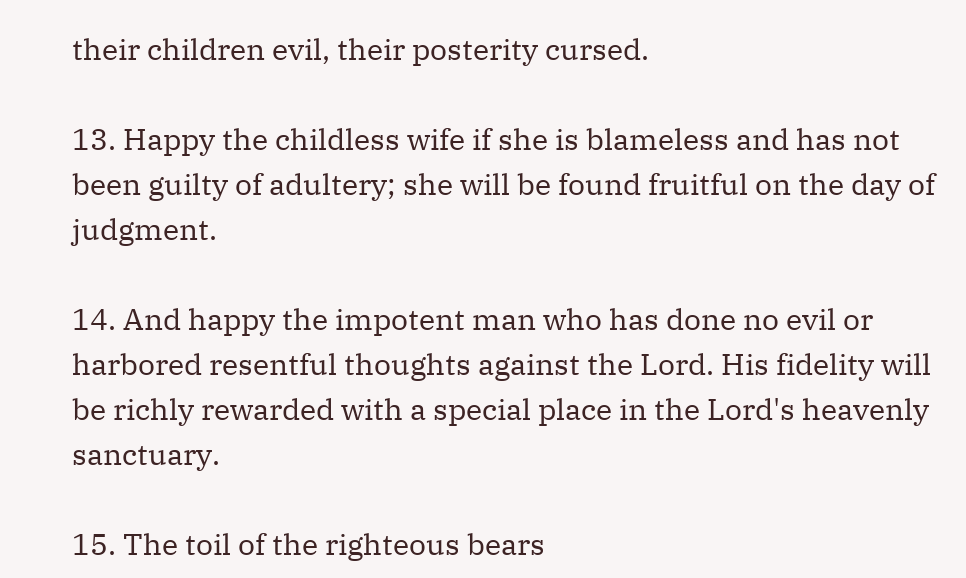their children evil, their posterity cursed.

13. Happy the childless wife if she is blameless and has not been guilty of adultery; she will be found fruitful on the day of judgment.

14. And happy the impotent man who has done no evil or harbored resentful thoughts against the Lord. His fidelity will be richly rewarded with a special place in the Lord's heavenly sanctuary.

15. The toil of the righteous bears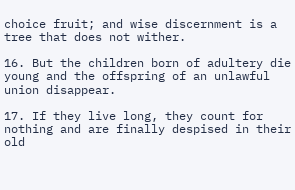choice fruit; and wise discernment is a tree that does not wither.

16. But the children born of adultery die young and the offspring of an unlawful union disappear.

17. If they live long, they count for nothing and are finally despised in their old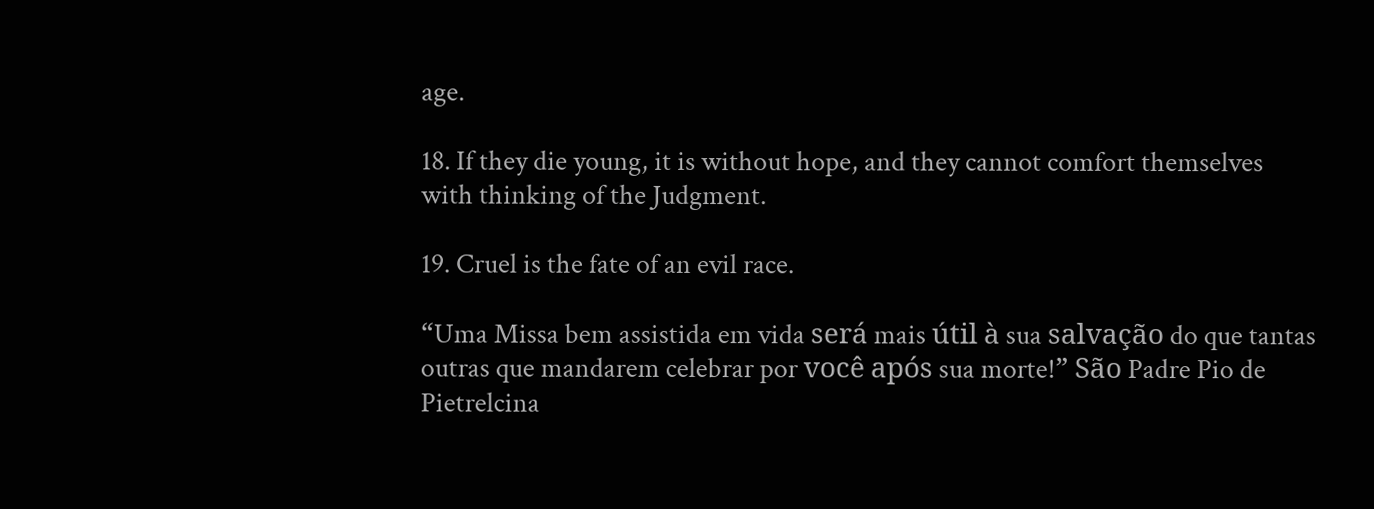age.

18. If they die young, it is without hope, and they cannot comfort themselves with thinking of the Judgment.

19. Cruel is the fate of an evil race.

“Uma Missa bem assistida em vida será mais útil à sua salvação do que tantas outras que mandarem celebrar por você após sua morte!” São Padre Pio de Pietrelcina